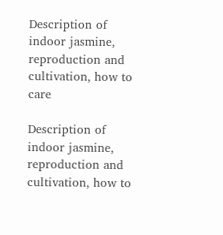Description of indoor jasmine, reproduction and cultivation, how to care

Description of indoor jasmine, reproduction and cultivation, how to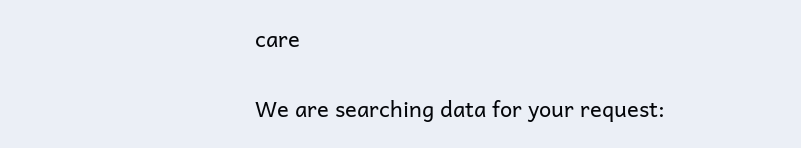care

We are searching data for your request: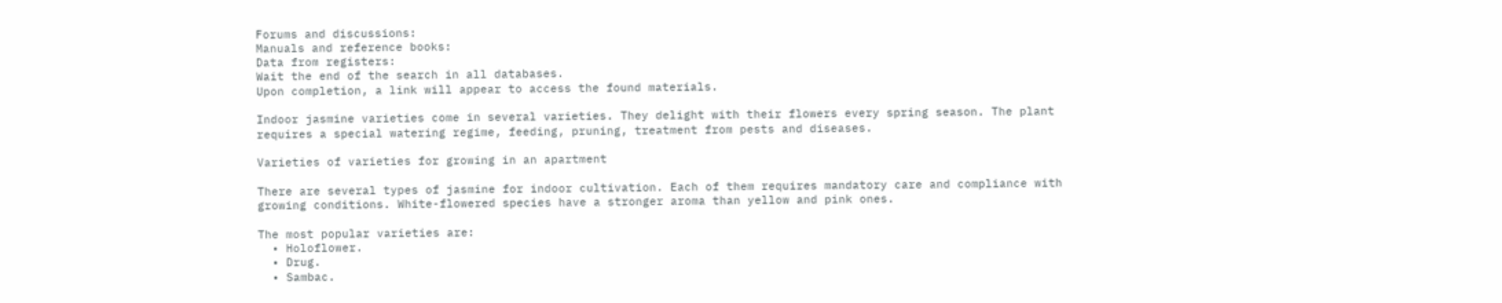Forums and discussions:
Manuals and reference books:
Data from registers:
Wait the end of the search in all databases.
Upon completion, a link will appear to access the found materials.

Indoor jasmine varieties come in several varieties. They delight with their flowers every spring season. The plant requires a special watering regime, feeding, pruning, treatment from pests and diseases.

Varieties of varieties for growing in an apartment

There are several types of jasmine for indoor cultivation. Each of them requires mandatory care and compliance with growing conditions. White-flowered species have a stronger aroma than yellow and pink ones.

The most popular varieties are:
  • Holoflower.
  • Drug.
  • Sambac.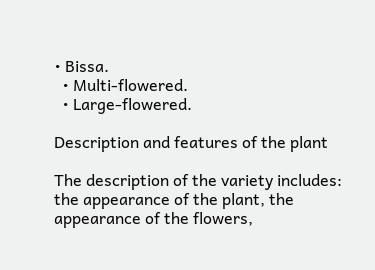• Bissa.
  • Multi-flowered.
  • Large-flowered.

Description and features of the plant

The description of the variety includes: the appearance of the plant, the appearance of the flowers,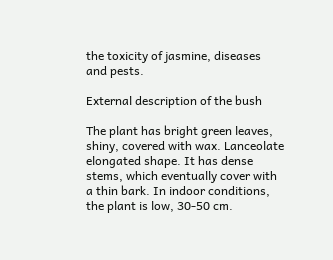the toxicity of jasmine, diseases and pests.

External description of the bush

The plant has bright green leaves, shiny, covered with wax. Lanceolate elongated shape. It has dense stems, which eventually cover with a thin bark. In indoor conditions, the plant is low, 30-50 cm.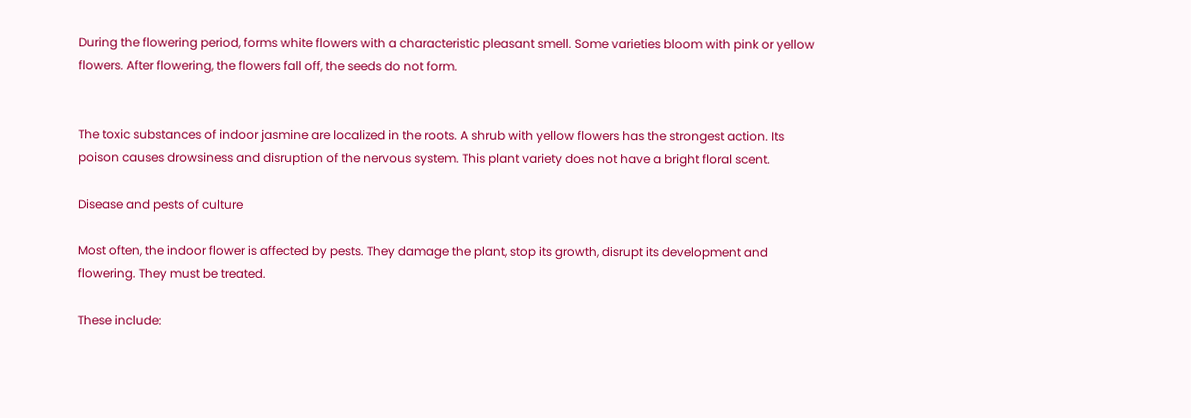During the flowering period, forms white flowers with a characteristic pleasant smell. Some varieties bloom with pink or yellow flowers. After flowering, the flowers fall off, the seeds do not form.


The toxic substances of indoor jasmine are localized in the roots. A shrub with yellow flowers has the strongest action. Its poison causes drowsiness and disruption of the nervous system. This plant variety does not have a bright floral scent.

Disease and pests of culture

Most often, the indoor flower is affected by pests. They damage the plant, stop its growth, disrupt its development and flowering. They must be treated.

These include: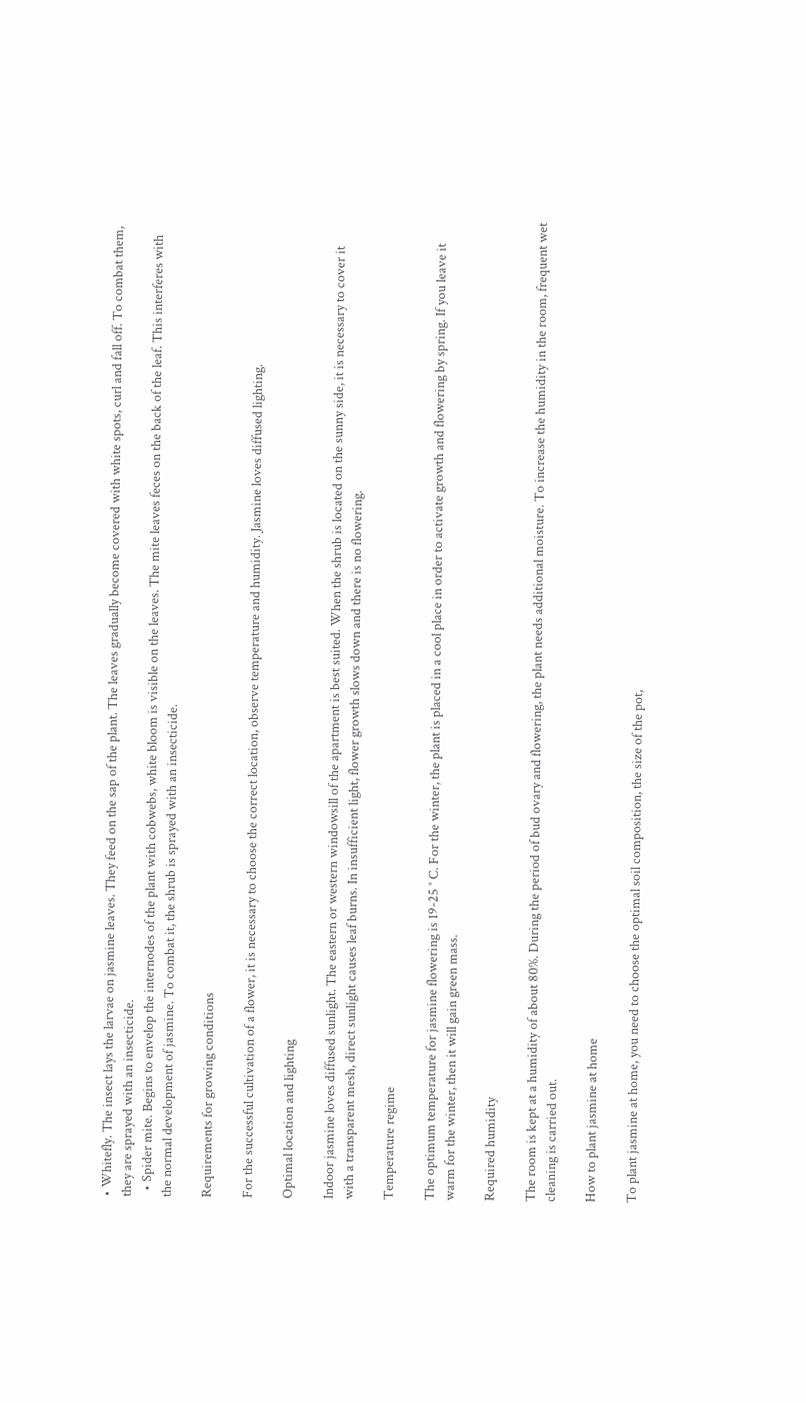• Whitefly. The insect lays the larvae on jasmine leaves. They feed on the sap of the plant. The leaves gradually become covered with white spots, curl and fall off. To combat them, they are sprayed with an insecticide.
  • Spider mite. Begins to envelop the internodes of the plant with cobwebs, white bloom is visible on the leaves. The mite leaves feces on the back of the leaf. This interferes with the normal development of jasmine. To combat it, the shrub is sprayed with an insecticide.

Requirements for growing conditions

For the successful cultivation of a flower, it is necessary to choose the correct location, observe temperature and humidity. Jasmine loves diffused lighting.

Optimal location and lighting

Indoor jasmine loves diffused sunlight. The eastern or western windowsill of the apartment is best suited. When the shrub is located on the sunny side, it is necessary to cover it with a transparent mesh, direct sunlight causes leaf burns. In insufficient light, flower growth slows down and there is no flowering.

Temperature regime

The optimum temperature for jasmine flowering is 19-25 ° C. For the winter, the plant is placed in a cool place in order to activate growth and flowering by spring. If you leave it warm for the winter, then it will gain green mass.

Required humidity

The room is kept at a humidity of about 80%. During the period of bud ovary and flowering, the plant needs additional moisture. To increase the humidity in the room, frequent wet cleaning is carried out.

How to plant jasmine at home

To plant jasmine at home, you need to choose the optimal soil composition, the size of the pot,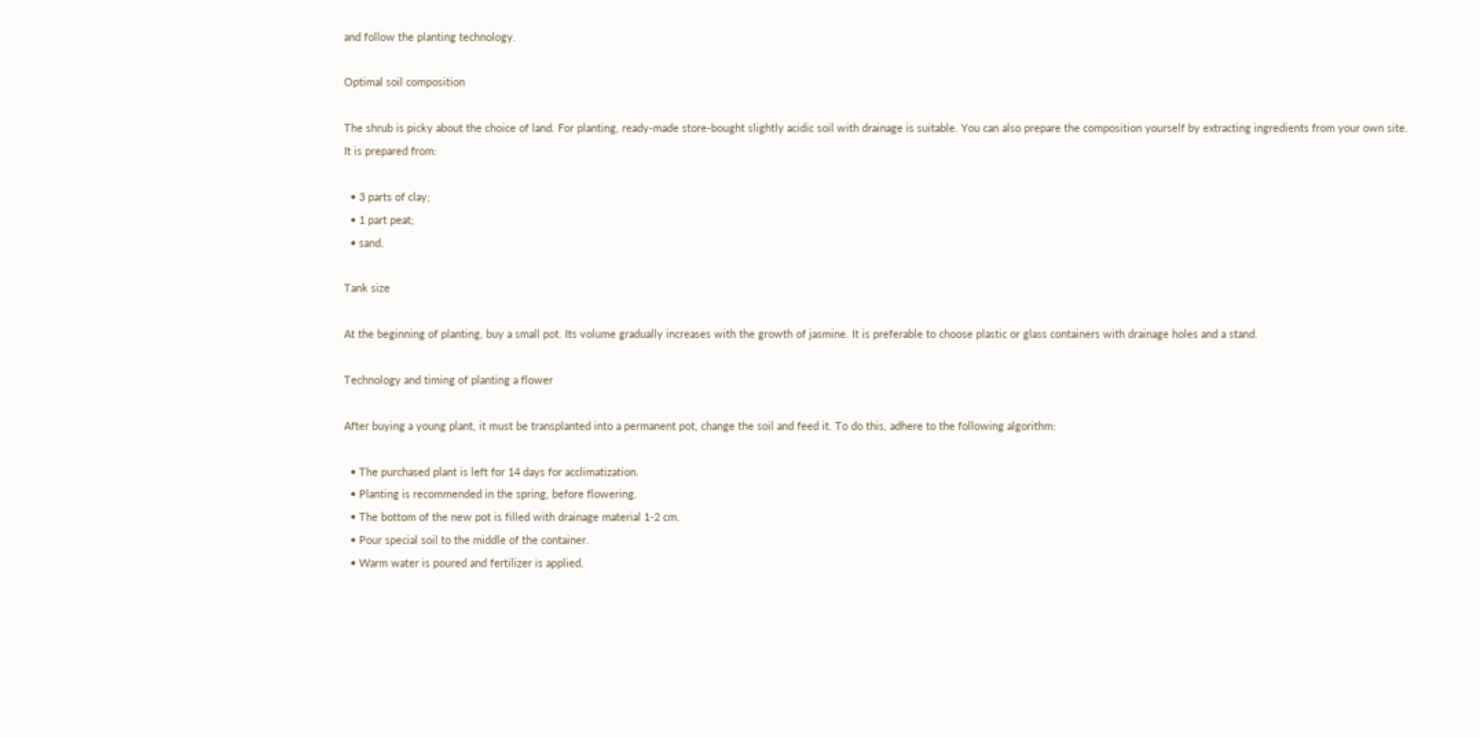and follow the planting technology.

Optimal soil composition

The shrub is picky about the choice of land. For planting, ready-made store-bought slightly acidic soil with drainage is suitable. You can also prepare the composition yourself by extracting ingredients from your own site. It is prepared from:

  • 3 parts of clay;
  • 1 part peat;
  • sand.

Tank size

At the beginning of planting, buy a small pot. Its volume gradually increases with the growth of jasmine. It is preferable to choose plastic or glass containers with drainage holes and a stand.

Technology and timing of planting a flower

After buying a young plant, it must be transplanted into a permanent pot, change the soil and feed it. To do this, adhere to the following algorithm:

  • The purchased plant is left for 14 days for acclimatization.
  • Planting is recommended in the spring, before flowering.
  • The bottom of the new pot is filled with drainage material 1-2 cm.
  • Pour special soil to the middle of the container.
  • Warm water is poured and fertilizer is applied.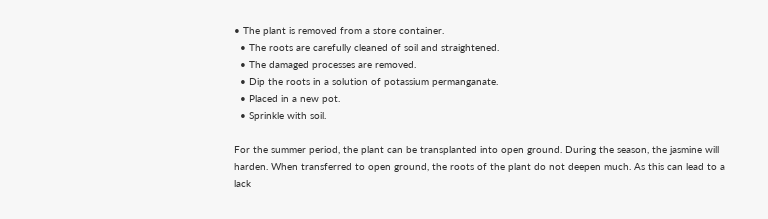• The plant is removed from a store container.
  • The roots are carefully cleaned of soil and straightened.
  • The damaged processes are removed.
  • Dip the roots in a solution of potassium permanganate.
  • Placed in a new pot.
  • Sprinkle with soil.

For the summer period, the plant can be transplanted into open ground. During the season, the jasmine will harden. When transferred to open ground, the roots of the plant do not deepen much. As this can lead to a lack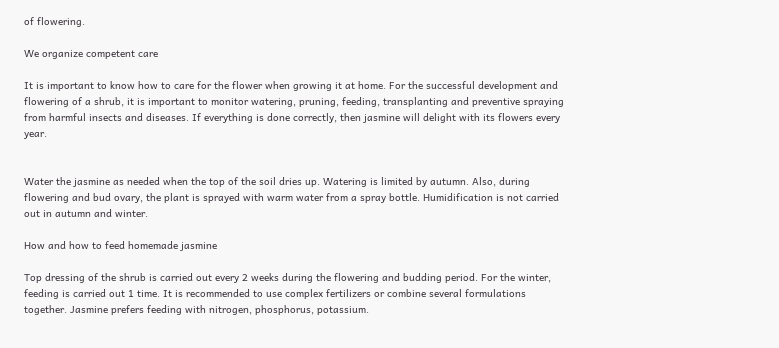of flowering.

We organize competent care

It is important to know how to care for the flower when growing it at home. For the successful development and flowering of a shrub, it is important to monitor watering, pruning, feeding, transplanting and preventive spraying from harmful insects and diseases. If everything is done correctly, then jasmine will delight with its flowers every year.


Water the jasmine as needed when the top of the soil dries up. Watering is limited by autumn. Also, during flowering and bud ovary, the plant is sprayed with warm water from a spray bottle. Humidification is not carried out in autumn and winter.

How and how to feed homemade jasmine

Top dressing of the shrub is carried out every 2 weeks during the flowering and budding period. For the winter, feeding is carried out 1 time. It is recommended to use complex fertilizers or combine several formulations together. Jasmine prefers feeding with nitrogen, phosphorus, potassium.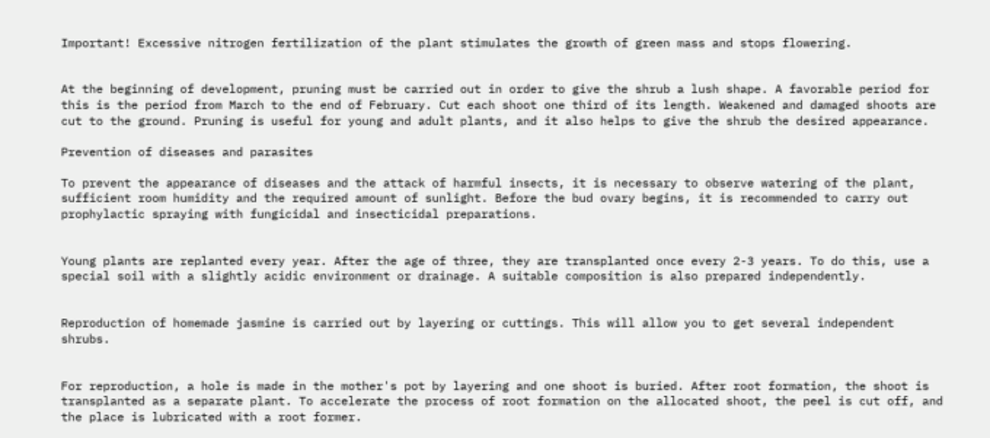Important! Excessive nitrogen fertilization of the plant stimulates the growth of green mass and stops flowering.


At the beginning of development, pruning must be carried out in order to give the shrub a lush shape. A favorable period for this is the period from March to the end of February. Cut each shoot one third of its length. Weakened and damaged shoots are cut to the ground. Pruning is useful for young and adult plants, and it also helps to give the shrub the desired appearance.

Prevention of diseases and parasites

To prevent the appearance of diseases and the attack of harmful insects, it is necessary to observe watering of the plant, sufficient room humidity and the required amount of sunlight. Before the bud ovary begins, it is recommended to carry out prophylactic spraying with fungicidal and insecticidal preparations.


Young plants are replanted every year. After the age of three, they are transplanted once every 2-3 years. To do this, use a special soil with a slightly acidic environment or drainage. A suitable composition is also prepared independently.


Reproduction of homemade jasmine is carried out by layering or cuttings. This will allow you to get several independent shrubs.


For reproduction, a hole is made in the mother's pot by layering and one shoot is buried. After root formation, the shoot is transplanted as a separate plant. To accelerate the process of root formation on the allocated shoot, the peel is cut off, and the place is lubricated with a root former.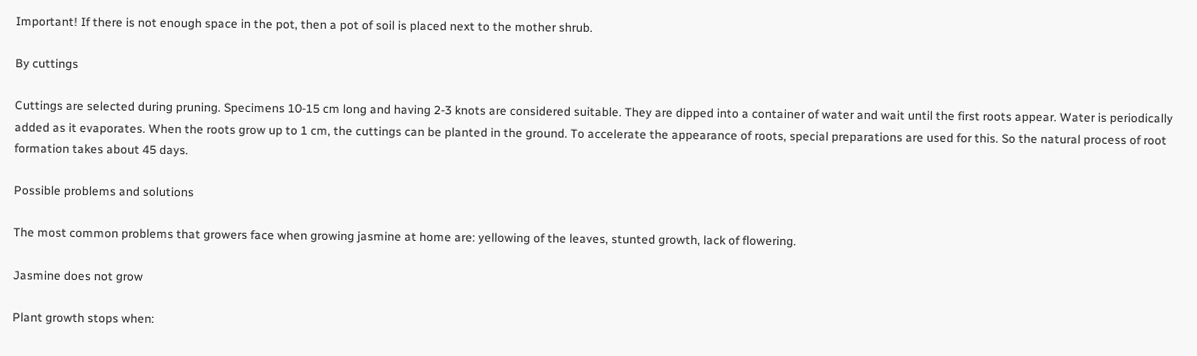Important! If there is not enough space in the pot, then a pot of soil is placed next to the mother shrub.

By cuttings

Cuttings are selected during pruning. Specimens 10-15 cm long and having 2-3 knots are considered suitable. They are dipped into a container of water and wait until the first roots appear. Water is periodically added as it evaporates. When the roots grow up to 1 cm, the cuttings can be planted in the ground. To accelerate the appearance of roots, special preparations are used for this. So the natural process of root formation takes about 45 days.

Possible problems and solutions

The most common problems that growers face when growing jasmine at home are: yellowing of the leaves, stunted growth, lack of flowering.

Jasmine does not grow

Plant growth stops when: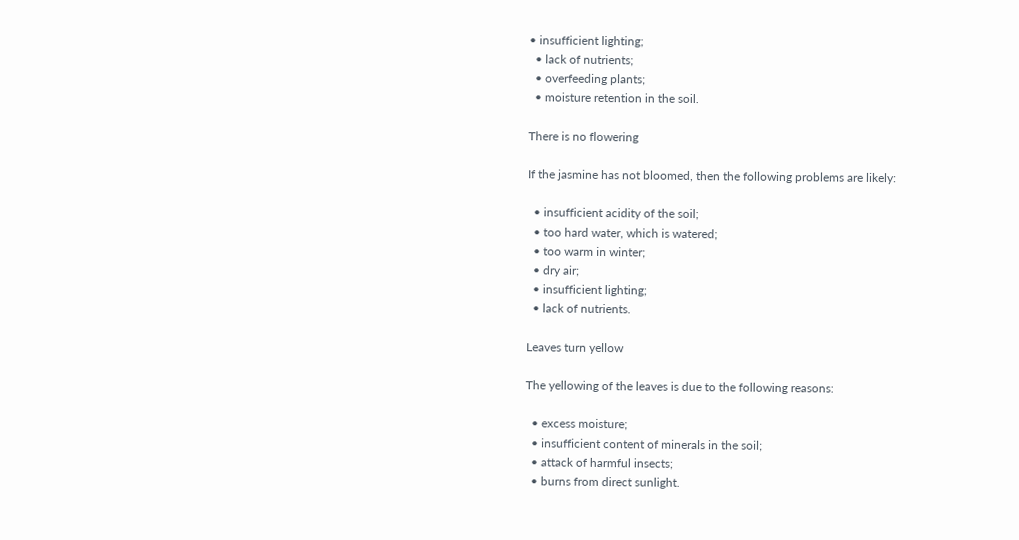• insufficient lighting;
  • lack of nutrients;
  • overfeeding plants;
  • moisture retention in the soil.

There is no flowering

If the jasmine has not bloomed, then the following problems are likely:

  • insufficient acidity of the soil;
  • too hard water, which is watered;
  • too warm in winter;
  • dry air;
  • insufficient lighting;
  • lack of nutrients.

Leaves turn yellow

The yellowing of the leaves is due to the following reasons:

  • excess moisture;
  • insufficient content of minerals in the soil;
  • attack of harmful insects;
  • burns from direct sunlight.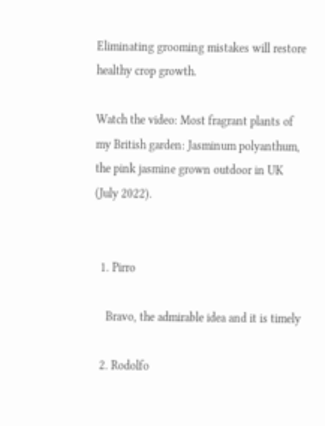Eliminating grooming mistakes will restore healthy crop growth.

Watch the video: Most fragrant plants of my British garden: Jasminum polyanthum, the pink jasmine grown outdoor in UK (July 2022).


  1. Pirro

    Bravo, the admirable idea and it is timely

  2. Rodolfo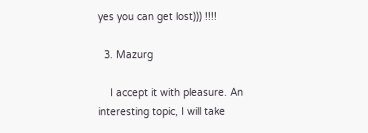yes you can get lost))) !!!!

  3. Mazurg

    I accept it with pleasure. An interesting topic, I will take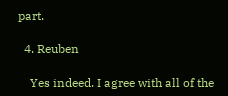part.

  4. Reuben

    Yes indeed. I agree with all of the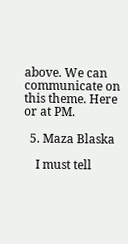above. We can communicate on this theme. Here or at PM.

  5. Maza Blaska

    I must tell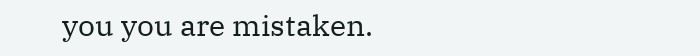you you are mistaken.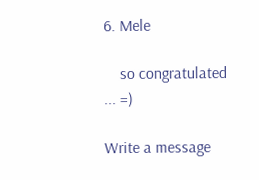6. Mele

    so congratulated ... =)

Write a message